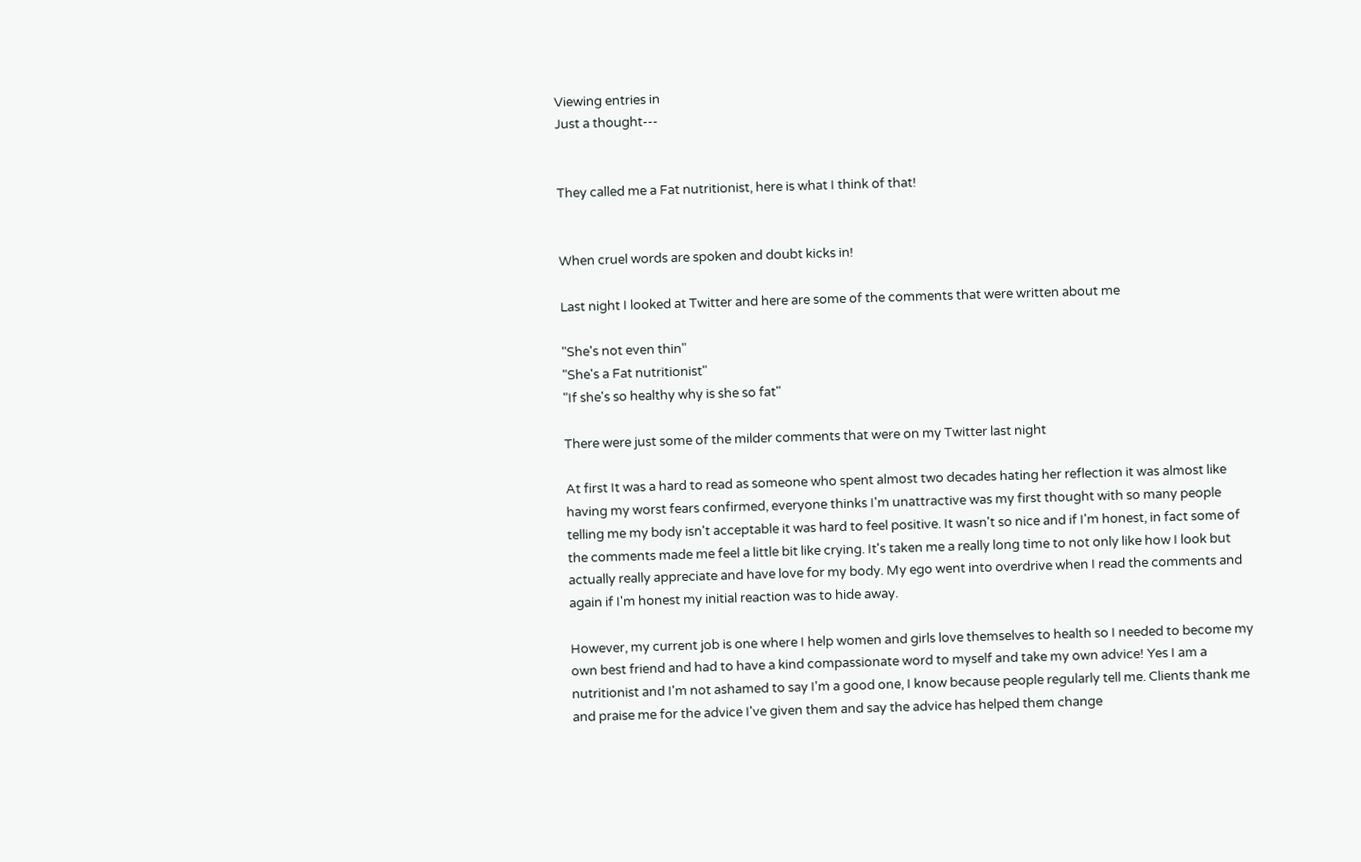Viewing entries in
Just a thought---


They called me a Fat nutritionist, here is what I think of that!


When cruel words are spoken and doubt kicks in!

Last night I looked at Twitter and here are some of the comments that were written about me

"She's not even thin"
"She's a Fat nutritionist"
"If she's so healthy why is she so fat"

There were just some of the milder comments that were on my Twitter last night

At first It was a hard to read as someone who spent almost two decades hating her reflection it was almost like having my worst fears confirmed, everyone thinks I'm unattractive was my first thought with so many people telling me my body isn't acceptable it was hard to feel positive. It wasn't so nice and if I'm honest, in fact some of the comments made me feel a little bit like crying. It's taken me a really long time to not only like how I look but actually really appreciate and have love for my body. My ego went into overdrive when I read the comments and again if I'm honest my initial reaction was to hide away.

However, my current job is one where I help women and girls love themselves to health so I needed to become my own best friend and had to have a kind compassionate word to myself and take my own advice! Yes I am a nutritionist and I'm not ashamed to say I'm a good one, I know because people regularly tell me. Clients thank me and praise me for the advice I've given them and say the advice has helped them change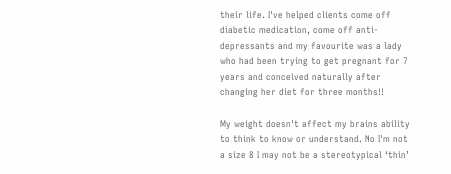their life. I've helped clients come off diabetic medication, come off anti- depressants and my favourite was a lady who had been trying to get pregnant for 7 years and conceived naturally after changing her diet for three months!!

My weight doesn't affect my brains ability to think to know or understand. No I'm not a size 8 I may not be a stereotypical ‘thin’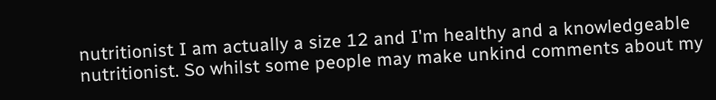nutritionist I am actually a size 12 and I'm healthy and a knowledgeable nutritionist. So whilst some people may make unkind comments about my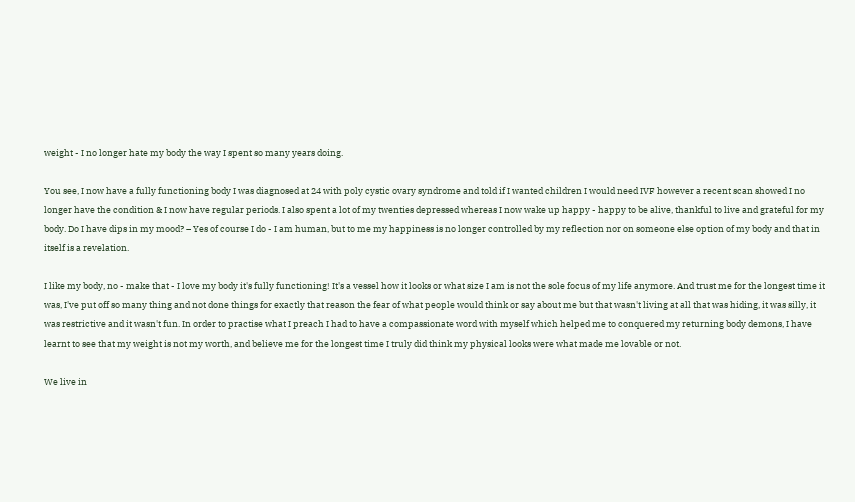weight - I no longer hate my body the way I spent so many years doing.

You see, I now have a fully functioning body I was diagnosed at 24 with poly cystic ovary syndrome and told if I wanted children I would need IVF however a recent scan showed I no longer have the condition & I now have regular periods. I also spent a lot of my twenties depressed whereas I now wake up happy - happy to be alive, thankful to live and grateful for my body. Do I have dips in my mood? – Yes of course I do - I am human, but to me my happiness is no longer controlled by my reflection nor on someone else option of my body and that in itself is a revelation.

I like my body, no - make that - I love my body it's fully functioning! It's a vessel how it looks or what size I am is not the sole focus of my life anymore. And trust me for the longest time it was, I've put off so many thing and not done things for exactly that reason the fear of what people would think or say about me but that wasn't living at all that was hiding, it was silly, it was restrictive and it wasn't fun. In order to practise what I preach I had to have a compassionate word with myself which helped me to conquered my returning body demons, I have learnt to see that my weight is not my worth, and believe me for the longest time I truly did think my physical looks were what made me lovable or not.

We live in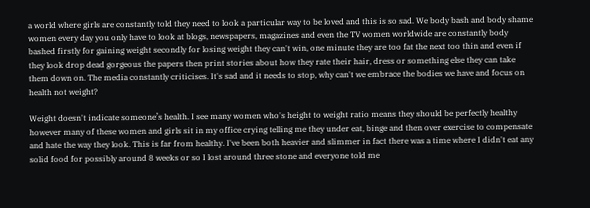a world where girls are constantly told they need to look a particular way to be loved and this is so sad. We body bash and body shame women every day you only have to look at blogs, newspapers, magazines and even the TV women worldwide are constantly body bashed firstly for gaining weight secondly for losing weight they can't win, one minute they are too fat the next too thin and even if they look drop dead gorgeous the papers then print stories about how they rate their hair, dress or something else they can take them down on. The media constantly criticises. It's sad and it needs to stop, why can't we embrace the bodies we have and focus on health not weight?

Weight doesn't indicate someone’s health. I see many women who's height to weight ratio means they should be perfectly healthy however many of these women and girls sit in my office crying telling me they under eat, binge and then over exercise to compensate and hate the way they look. This is far from healthy. I've been both heavier and slimmer in fact there was a time where I didn't eat any solid food for possibly around 8 weeks or so I lost around three stone and everyone told me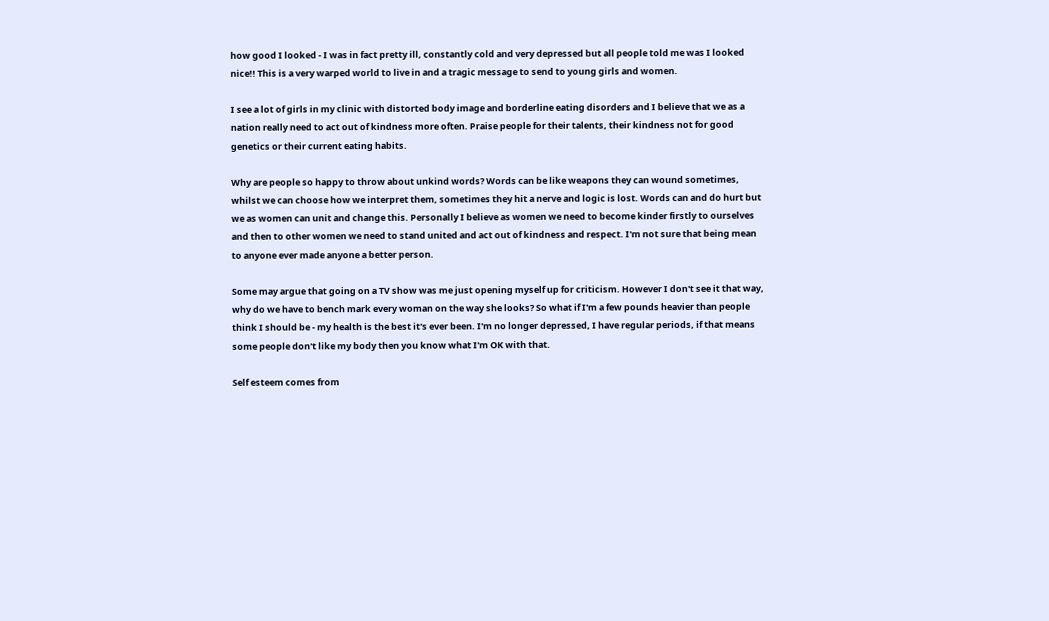how good I looked - I was in fact pretty ill, constantly cold and very depressed but all people told me was I looked nice!! This is a very warped world to live in and a tragic message to send to young girls and women.

I see a lot of girls in my clinic with distorted body image and borderline eating disorders and I believe that we as a nation really need to act out of kindness more often. Praise people for their talents, their kindness not for good genetics or their current eating habits.

Why are people so happy to throw about unkind words? Words can be like weapons they can wound sometimes, whilst we can choose how we interpret them, sometimes they hit a nerve and logic is lost. Words can and do hurt but we as women can unit and change this. Personally I believe as women we need to become kinder firstly to ourselves and then to other women we need to stand united and act out of kindness and respect. I'm not sure that being mean to anyone ever made anyone a better person.

Some may argue that going on a TV show was me just opening myself up for criticism. However I don't see it that way, why do we have to bench mark every woman on the way she looks? So what if I'm a few pounds heavier than people think I should be - my health is the best it's ever been. I'm no longer depressed, I have regular periods, if that means some people don't like my body then you know what I'm OK with that.

Self esteem comes from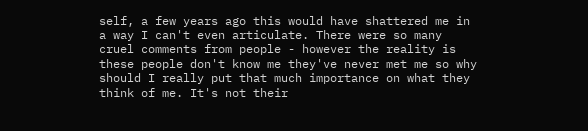self, a few years ago this would have shattered me in a way I can't even articulate. There were so many cruel comments from people - however the reality is these people don't know me they've never met me so why should I really put that much importance on what they think of me. It's not their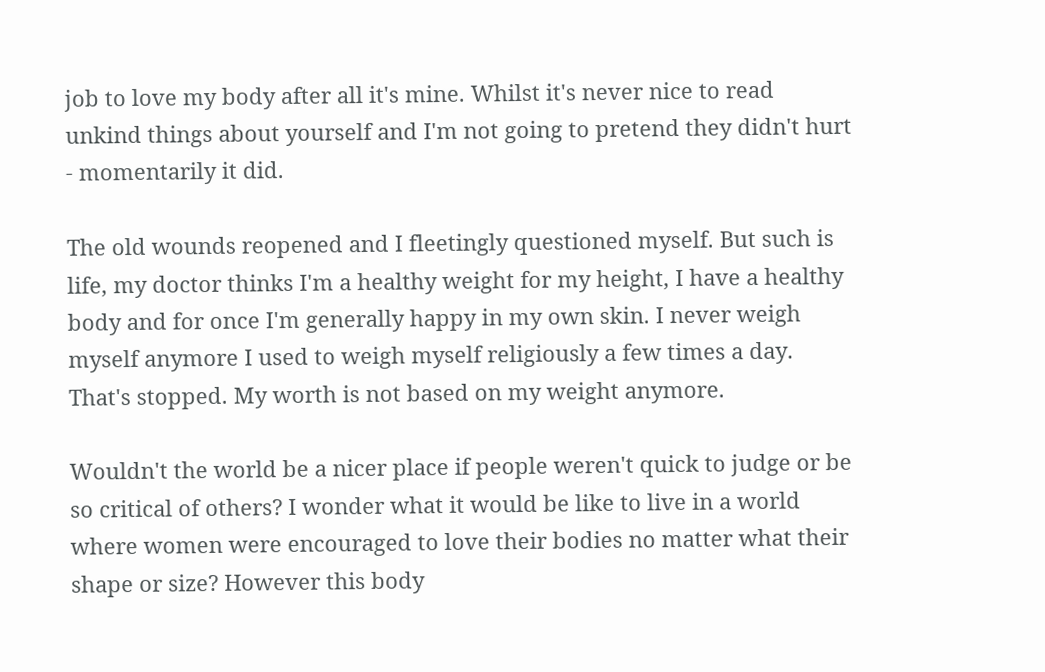job to love my body after all it's mine. Whilst it's never nice to read unkind things about yourself and I'm not going to pretend they didn't hurt - momentarily it did.

The old wounds reopened and I fleetingly questioned myself. But such is life, my doctor thinks I'm a healthy weight for my height, I have a healthy body and for once I'm generally happy in my own skin. I never weigh myself anymore I used to weigh myself religiously a few times a day. That's stopped. My worth is not based on my weight anymore.

Wouldn't the world be a nicer place if people weren't quick to judge or be so critical of others? I wonder what it would be like to live in a world where women were encouraged to love their bodies no matter what their shape or size? However this body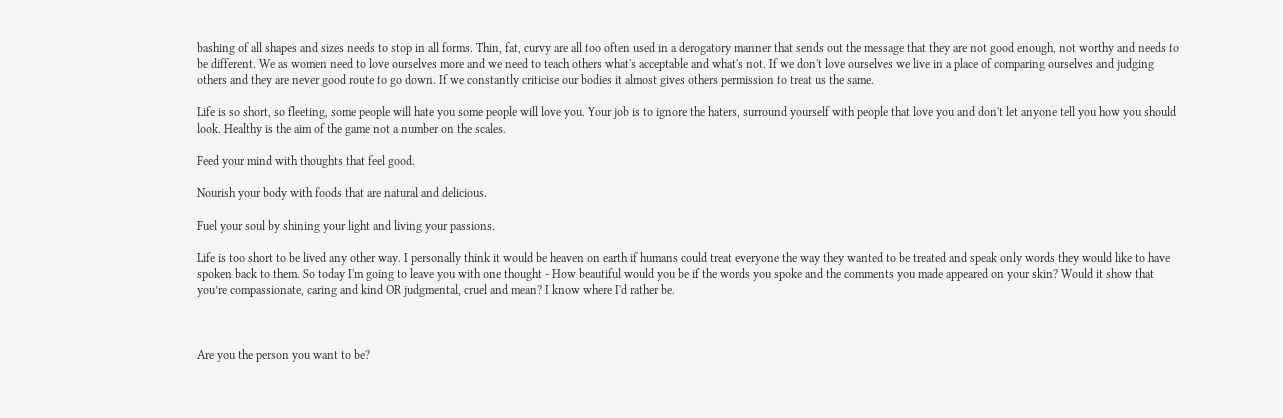bashing of all shapes and sizes needs to stop in all forms. Thin, fat, curvy are all too often used in a derogatory manner that sends out the message that they are not good enough, not worthy and needs to be different. We as women need to love ourselves more and we need to teach others what's acceptable and what's not. If we don't love ourselves we live in a place of comparing ourselves and judging others and they are never good route to go down. If we constantly criticise our bodies it almost gives others permission to treat us the same.

Life is so short, so fleeting, some people will hate you some people will love you. Your job is to ignore the haters, surround yourself with people that love you and don't let anyone tell you how you should look. Healthy is the aim of the game not a number on the scales.

Feed your mind with thoughts that feel good.

Nourish your body with foods that are natural and delicious.

Fuel your soul by shining your light and living your passions.

Life is too short to be lived any other way. I personally think it would be heaven on earth if humans could treat everyone the way they wanted to be treated and speak only words they would like to have spoken back to them. So today I'm going to leave you with one thought - How beautiful would you be if the words you spoke and the comments you made appeared on your skin? Would it show that you’re compassionate, caring and kind OR judgmental, cruel and mean? I know where I'd rather be.



Are you the person you want to be?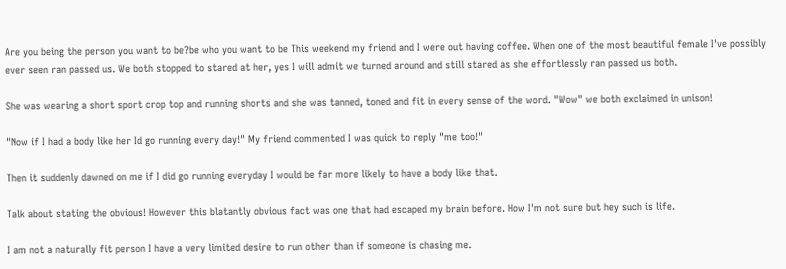Are you being the person you want to be?be who you want to be This weekend my friend and I were out having coffee. When one of the most beautiful female I've possibly ever seen ran passed us. We both stopped to stared at her, yes I will admit we turned around and still stared as she effortlessly ran passed us both.

She was wearing a short sport crop top and running shorts and she was tanned, toned and fit in every sense of the word. "Wow" we both exclaimed in unison!

"Now if I had a body like her Id go running every day!" My friend commented I was quick to reply "me too!"

Then it suddenly dawned on me if I did go running everyday I would be far more likely to have a body like that.

Talk about stating the obvious! However this blatantly obvious fact was one that had escaped my brain before. How I'm not sure but hey such is life.

I am not a naturally fit person I have a very limited desire to run other than if someone is chasing me.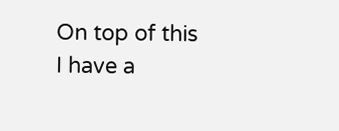On top of this I have a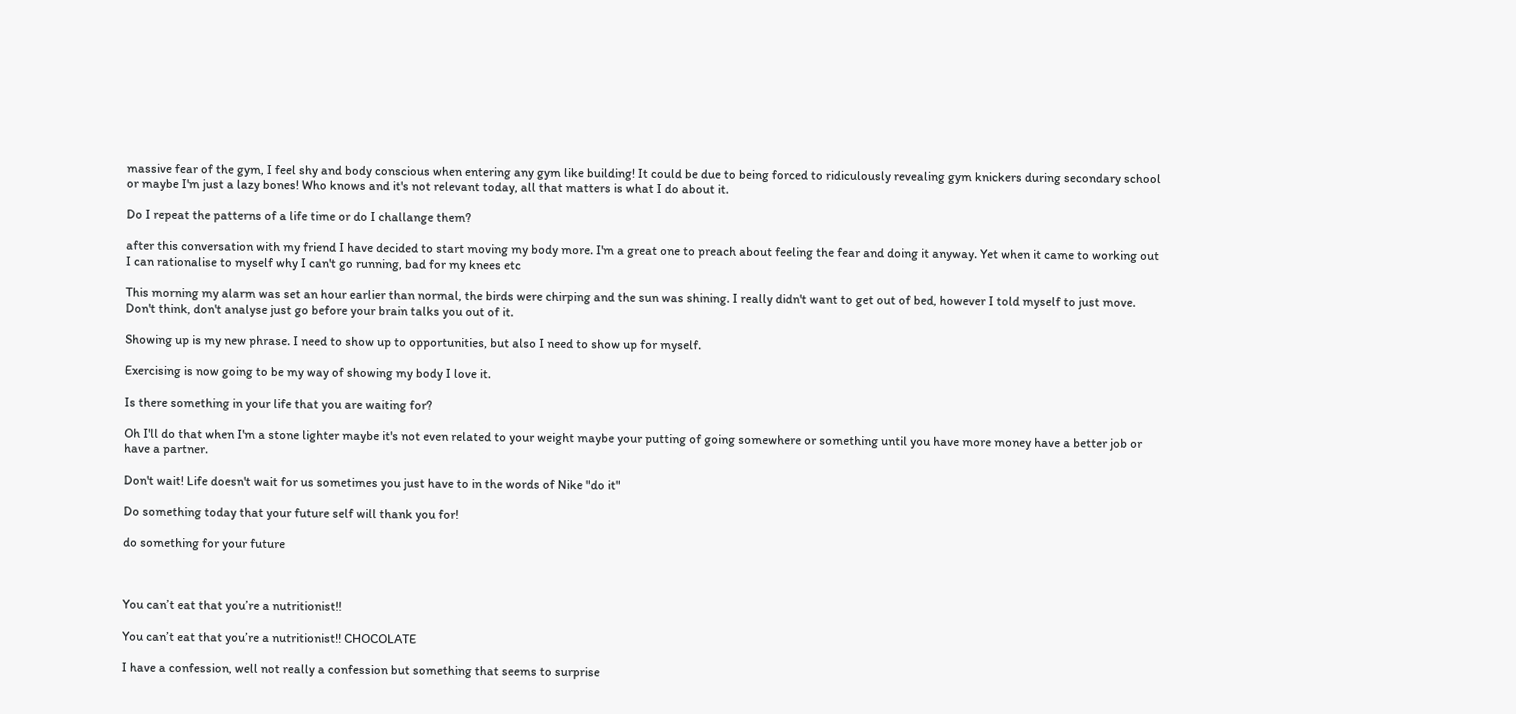massive fear of the gym, I feel shy and body conscious when entering any gym like building! It could be due to being forced to ridiculously revealing gym knickers during secondary school or maybe I'm just a lazy bones! Who knows and it's not relevant today, all that matters is what I do about it.

Do I repeat the patterns of a life time or do I challange them?

after this conversation with my friend I have decided to start moving my body more. I'm a great one to preach about feeling the fear and doing it anyway. Yet when it came to working out I can rationalise to myself why I can't go running, bad for my knees etc

This morning my alarm was set an hour earlier than normal, the birds were chirping and the sun was shining. I really didn't want to get out of bed, however I told myself to just move. Don't think, don't analyse just go before your brain talks you out of it.

Showing up is my new phrase. I need to show up to opportunities, but also I need to show up for myself.

Exercising is now going to be my way of showing my body I love it.

Is there something in your life that you are waiting for?

Oh I'll do that when I'm a stone lighter maybe it's not even related to your weight maybe your putting of going somewhere or something until you have more money have a better job or have a partner.

Don't wait! Life doesn't wait for us sometimes you just have to in the words of Nike "do it"

Do something today that your future self will thank you for!

do something for your future



You can’t eat that you’re a nutritionist!!

You can’t eat that you’re a nutritionist!! CHOCOLATE

I have a confession, well not really a confession but something that seems to surprise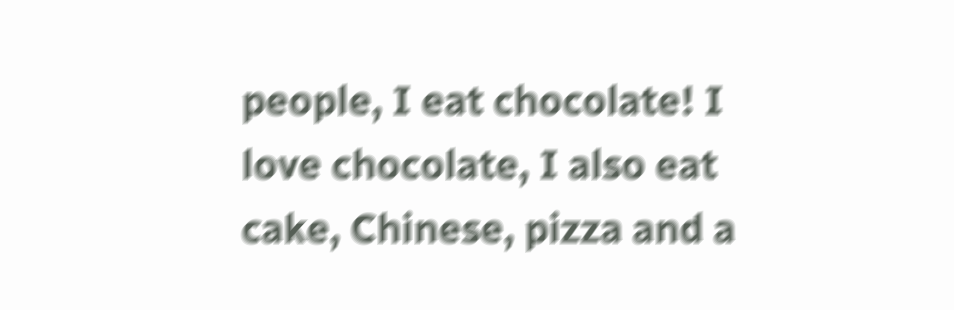people, I eat chocolate! I love chocolate, I also eat cake, Chinese, pizza and a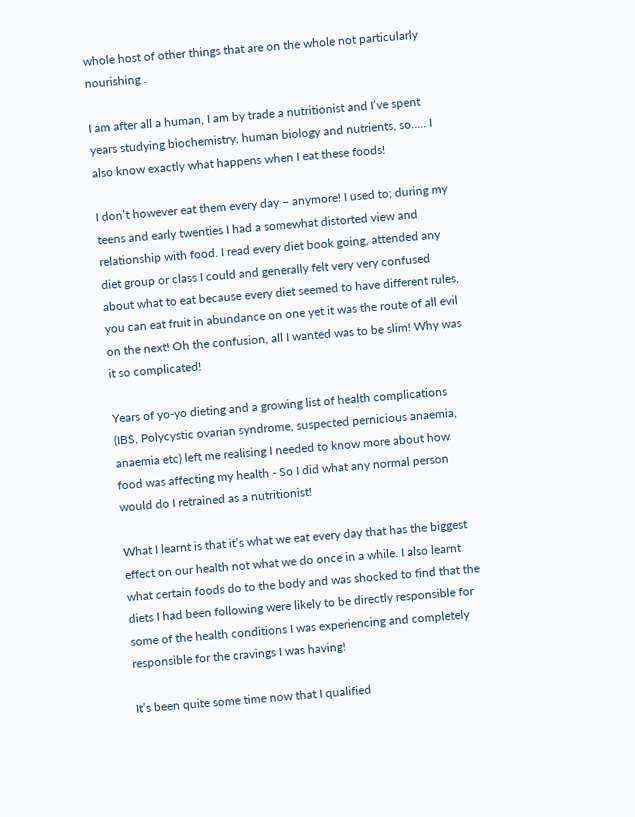whole host of other things that are on the whole not particularly nourishing .

I am after all a human, I am by trade a nutritionist and I’ve spent years studying biochemistry, human biology and nutrients, so….. I also know exactly what happens when I eat these foods!

I don’t however eat them every day – anymore! I used to; during my teens and early twenties I had a somewhat distorted view and relationship with food. I read every diet book going, attended any diet group or class I could and generally felt very very confused about what to eat because every diet seemed to have different rules, you can eat fruit in abundance on one yet it was the route of all evil on the next! Oh the confusion, all I wanted was to be slim! Why was it so complicated!

Years of yo-yo dieting and a growing list of health complications (IBS, Polycystic ovarian syndrome, suspected pernicious anaemia, anaemia etc) left me realising I needed to know more about how food was affecting my health - So I did what any normal person would do I retrained as a nutritionist!

What I learnt is that it’s what we eat every day that has the biggest effect on our health not what we do once in a while. I also learnt what certain foods do to the body and was shocked to find that the diets I had been following were likely to be directly responsible for some of the health conditions I was experiencing and completely responsible for the cravings I was having!

It’s been quite some time now that I qualified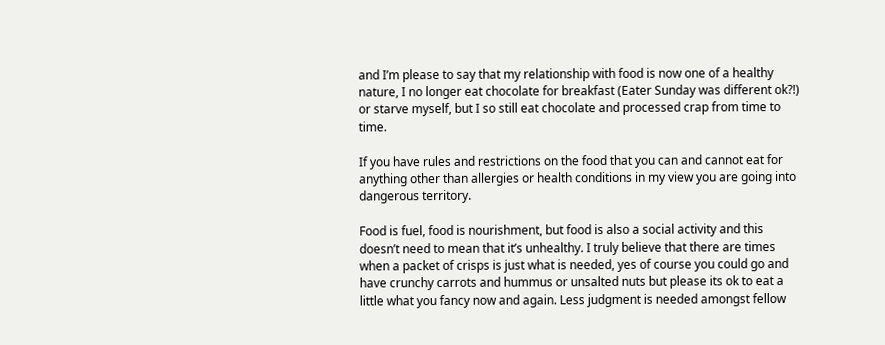and I’m please to say that my relationship with food is now one of a healthy nature, I no longer eat chocolate for breakfast (Eater Sunday was different ok?!) or starve myself, but I so still eat chocolate and processed crap from time to time.

If you have rules and restrictions on the food that you can and cannot eat for anything other than allergies or health conditions in my view you are going into dangerous territory.

Food is fuel, food is nourishment, but food is also a social activity and this doesn’t need to mean that it’s unhealthy. I truly believe that there are times when a packet of crisps is just what is needed, yes of course you could go and have crunchy carrots and hummus or unsalted nuts but please its ok to eat a little what you fancy now and again. Less judgment is needed amongst fellow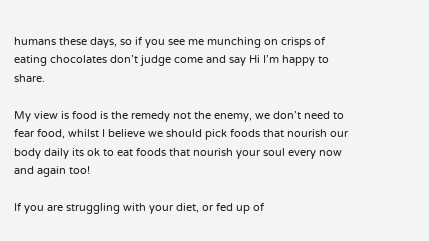humans these days, so if you see me munching on crisps of eating chocolates don’t judge come and say Hi I’m happy to share.

My view is food is the remedy not the enemy, we don’t need to fear food, whilst I believe we should pick foods that nourish our body daily its ok to eat foods that nourish your soul every now and again too!

If you are struggling with your diet, or fed up of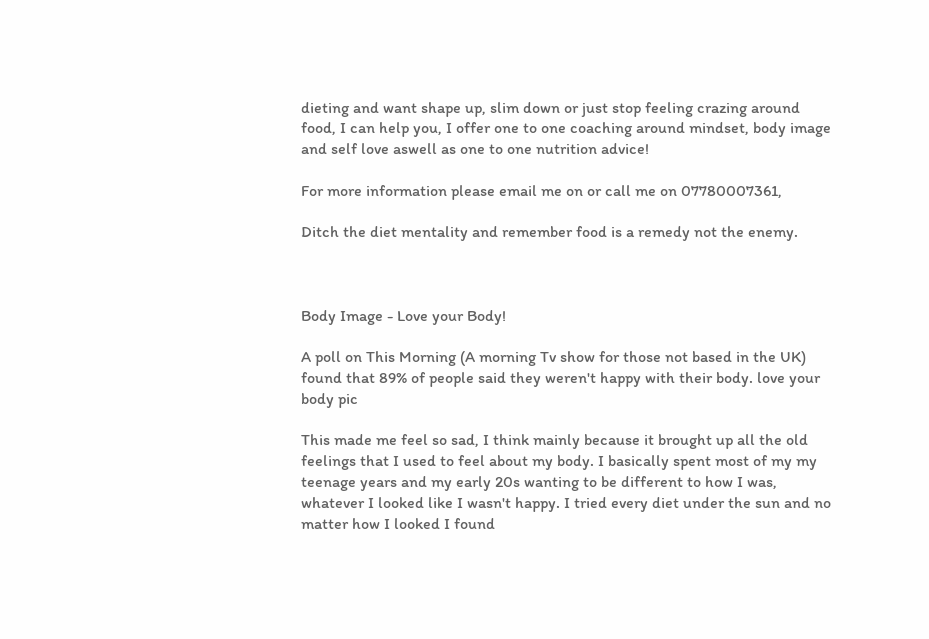dieting and want shape up, slim down or just stop feeling crazing around food, I can help you, I offer one to one coaching around mindset, body image and self love aswell as one to one nutrition advice!

For more information please email me on or call me on 07780007361,

Ditch the diet mentality and remember food is a remedy not the enemy.



Body Image - Love your Body!

A poll on This Morning (A morning Tv show for those not based in the UK) found that 89% of people said they weren't happy with their body. love your body pic

This made me feel so sad, I think mainly because it brought up all the old feelings that I used to feel about my body. I basically spent most of my my teenage years and my early 20s wanting to be different to how I was, whatever I looked like I wasn't happy. I tried every diet under the sun and no matter how I looked I found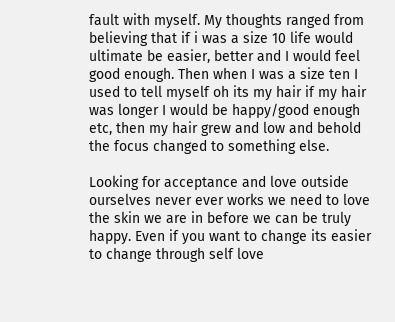fault with myself. My thoughts ranged from believing that if i was a size 10 life would ultimate be easier, better and I would feel good enough. Then when I was a size ten I used to tell myself oh its my hair if my hair was longer I would be happy/good enough etc, then my hair grew and low and behold the focus changed to something else.

Looking for acceptance and love outside ourselves never ever works we need to love the skin we are in before we can be truly happy. Even if you want to change its easier to change through self love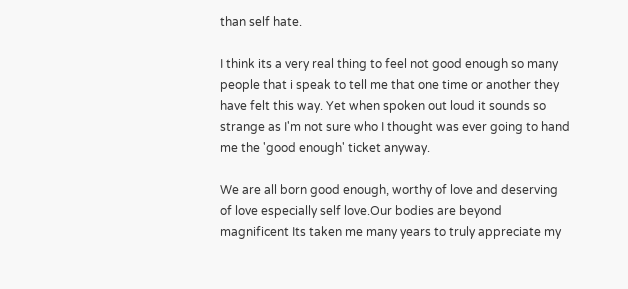than self hate.

I think its a very real thing to feel not good enough so many people that i speak to tell me that one time or another they have felt this way. Yet when spoken out loud it sounds so strange as I'm not sure who I thought was ever going to hand me the 'good enough' ticket anyway.

We are all born good enough, worthy of love and deserving of love especially self love.Our bodies are beyond magnificent Its taken me many years to truly appreciate my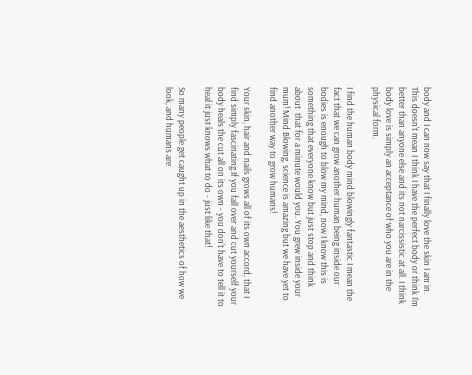body and I can now say that I finally love the skin I am in. This doesn't mean I think I have the perfect body or think I'm better than anyone else and its not narcissistic at all. I think body love is simply an acceptance of who you are in the physical form.

I find the human body mind blowingly fantastic I mean the fact that we can grow another human being inside our bodies is enough to blow my mind, now I know this is something that everyone know but just stop and think about  that for a minute would you. You grew inside your mum! Mind Blowing, science is amazing but we have yet to find another way to grow humans!

Your skin, hair and nails grows all of its own accord, that I find simply fascinating.If you fall over and cut yourself your body heals the cut all on its own - you don't have to tell it to heal it just knows what to do - just like that!

So many people get caught up in the aesthetics of how we look, and humans are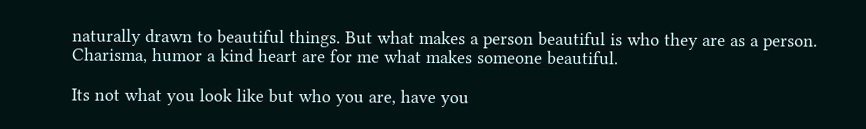naturally drawn to beautiful things. But what makes a person beautiful is who they are as a person. Charisma, humor a kind heart are for me what makes someone beautiful.

Its not what you look like but who you are, have you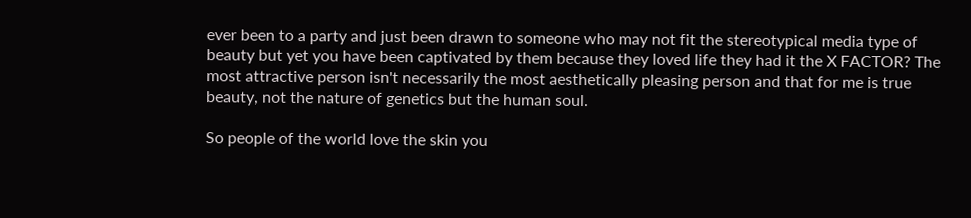ever been to a party and just been drawn to someone who may not fit the stereotypical media type of beauty but yet you have been captivated by them because they loved life they had it the X FACTOR? The most attractive person isn't necessarily the most aesthetically pleasing person and that for me is true beauty, not the nature of genetics but the human soul.

So people of the world love the skin you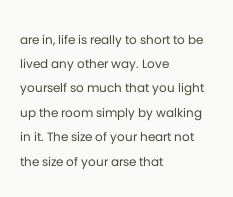are in, life is really to short to be lived any other way. Love yourself so much that you light up the room simply by walking in it. The size of your heart not the size of your arse that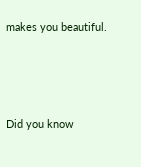makes you beautiful.




Did you know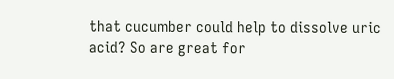that cucumber could help to dissolve uric acid? So are great for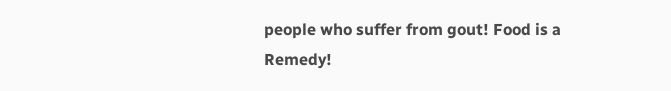people who suffer from gout! Food is a Remedy!